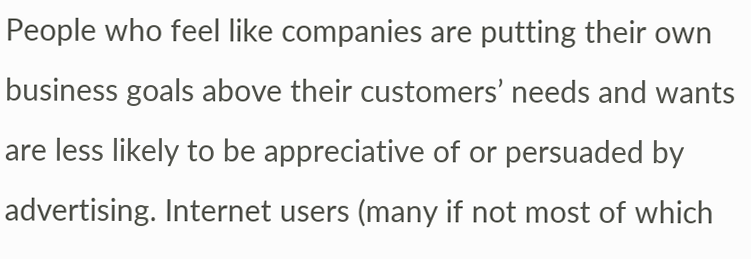People who feel like companies are putting their own business goals above their customers’ needs and wants are less likely to be appreciative of or persuaded by advertising. Internet users (many if not most of which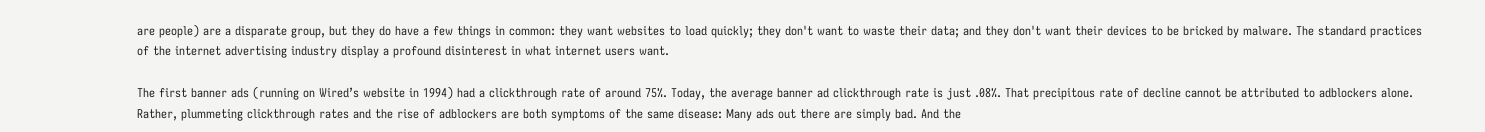are people) are a disparate group, but they do have a few things in common: they want websites to load quickly; they don't want to waste their data; and they don't want their devices to be bricked by malware. The standard practices of the internet advertising industry display a profound disinterest in what internet users want.

The first banner ads (running on Wired’s website in 1994) had a clickthrough rate of around 75%. Today, the average banner ad clickthrough rate is just .08%. That precipitous rate of decline cannot be attributed to adblockers alone. Rather, plummeting clickthrough rates and the rise of adblockers are both symptoms of the same disease: Many ads out there are simply bad. And the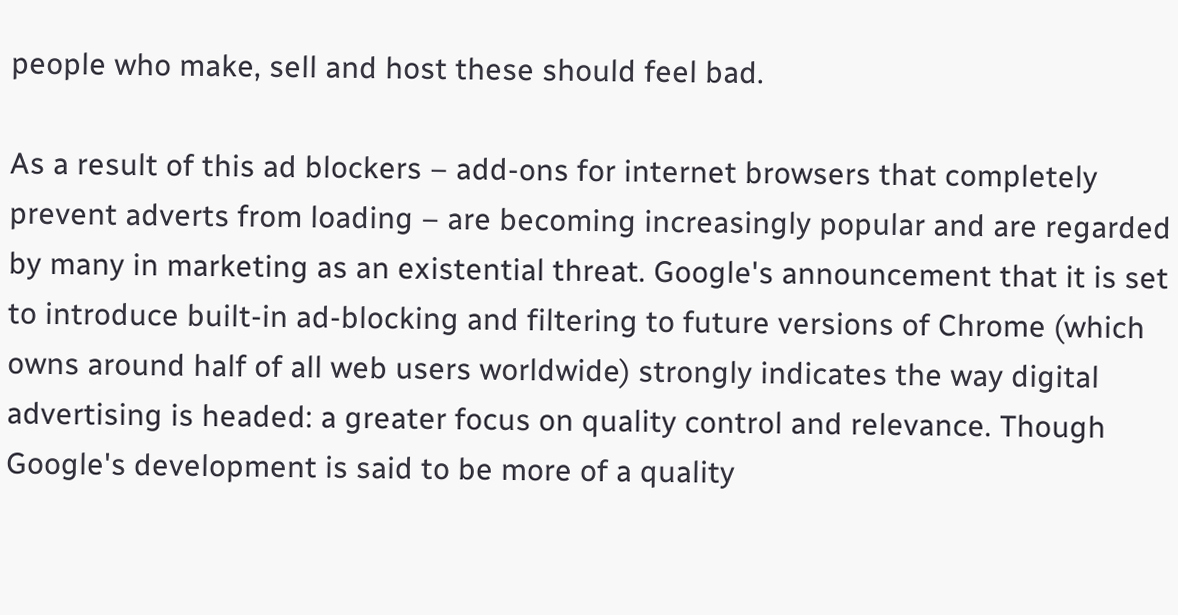people who make, sell and host these should feel bad.

As a result of this ad blockers – add-ons for internet browsers that completely prevent adverts from loading – are becoming increasingly popular and are regarded by many in marketing as an existential threat. Google's announcement that it is set to introduce built-in ad-blocking and filtering to future versions of Chrome (which owns around half of all web users worldwide) strongly indicates the way digital advertising is headed: a greater focus on quality control and relevance. Though Google's development is said to be more of a quality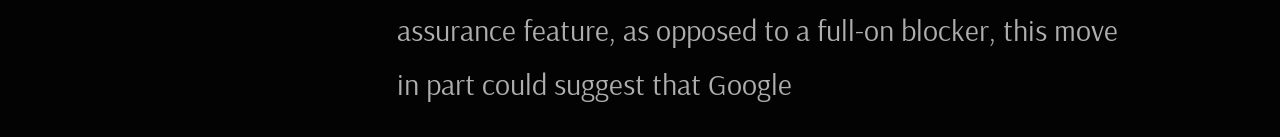assurance feature, as opposed to a full-on blocker, this move in part could suggest that Google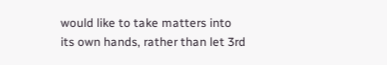would like to take matters into its own hands, rather than let 3rd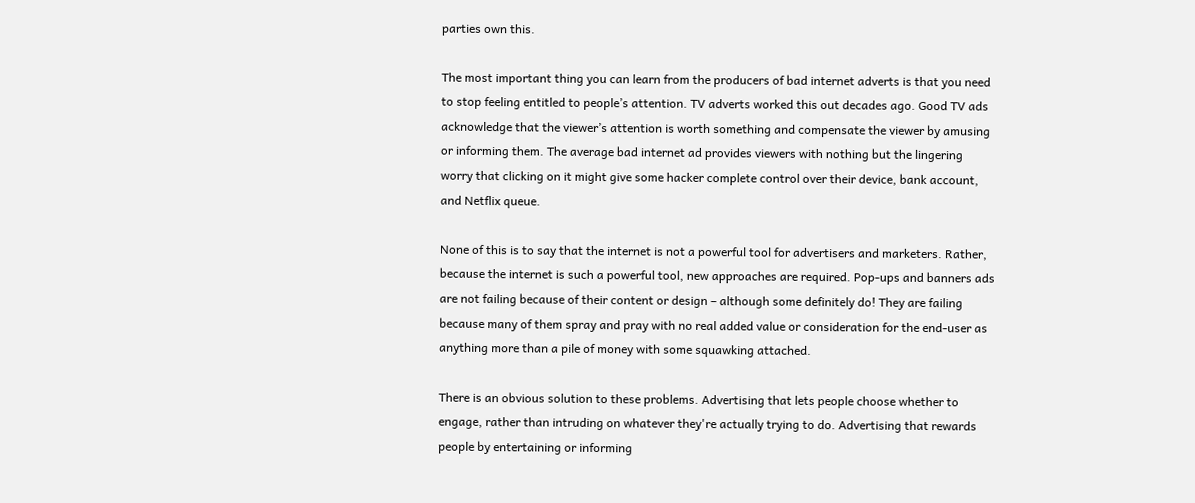parties own this.

The most important thing you can learn from the producers of bad internet adverts is that you need to stop feeling entitled to people’s attention. TV adverts worked this out decades ago. Good TV ads acknowledge that the viewer’s attention is worth something and compensate the viewer by amusing or informing them. The average bad internet ad provides viewers with nothing but the lingering worry that clicking on it might give some hacker complete control over their device, bank account, and Netflix queue.

None of this is to say that the internet is not a powerful tool for advertisers and marketers. Rather, because the internet is such a powerful tool, new approaches are required. Pop-ups and banners ads are not failing because of their content or design – although some definitely do! They are failing because many of them spray and pray with no real added value or consideration for the end-user as anything more than a pile of money with some squawking attached.

There is an obvious solution to these problems. Advertising that lets people choose whether to engage, rather than intruding on whatever they're actually trying to do. Advertising that rewards people by entertaining or informing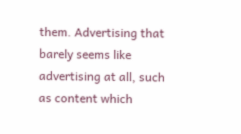them. Advertising that barely seems like advertising at all, such as content which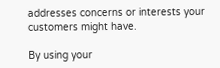addresses concerns or interests your customers might have.

By using your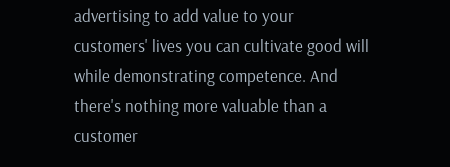advertising to add value to your customers' lives you can cultivate good will while demonstrating competence. And there's nothing more valuable than a customer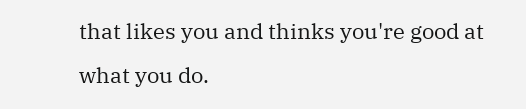that likes you and thinks you're good at what you do.